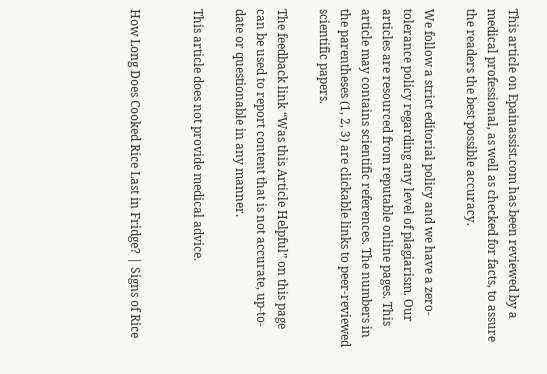This article on Epainassist.com has been reviewed by a medical professional, as well as checked for facts, to assure the readers the best possible accuracy.

We follow a strict editorial policy and we have a zero-tolerance policy regarding any level of plagiarism. Our articles are resourced from reputable online pages. This article may contains scientific references. The numbers in the parentheses (1, 2, 3) are clickable links to peer-reviewed scientific papers.

The feedback link “Was this Article Helpful” on this page can be used to report content that is not accurate, up-to-date or questionable in any manner.

This article does not provide medical advice.


How Long Does Cooked Rice Last in Fridge? | Signs of Rice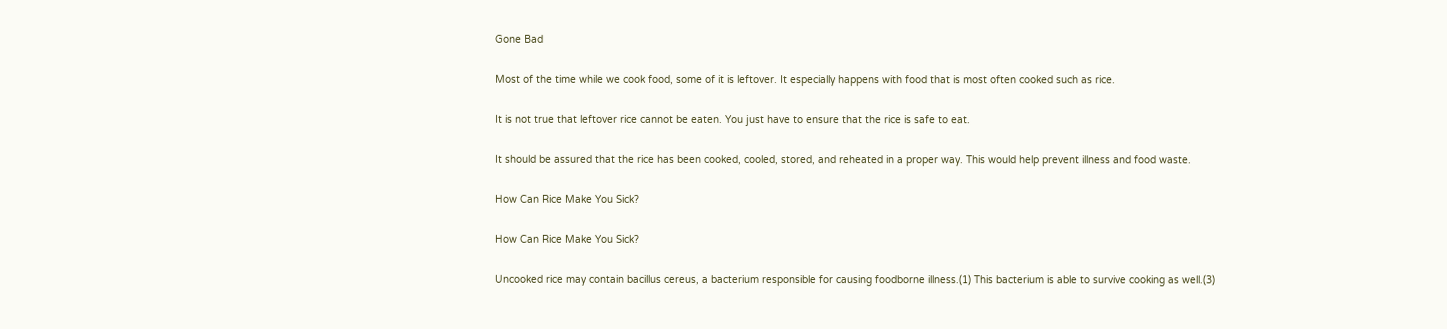Gone Bad

Most of the time while we cook food, some of it is leftover. It especially happens with food that is most often cooked such as rice.

It is not true that leftover rice cannot be eaten. You just have to ensure that the rice is safe to eat.

It should be assured that the rice has been cooked, cooled, stored, and reheated in a proper way. This would help prevent illness and food waste.

How Can Rice Make You Sick?

How Can Rice Make You Sick?

Uncooked rice may contain bacillus cereus, a bacterium responsible for causing foodborne illness.(1) This bacterium is able to survive cooking as well.(3)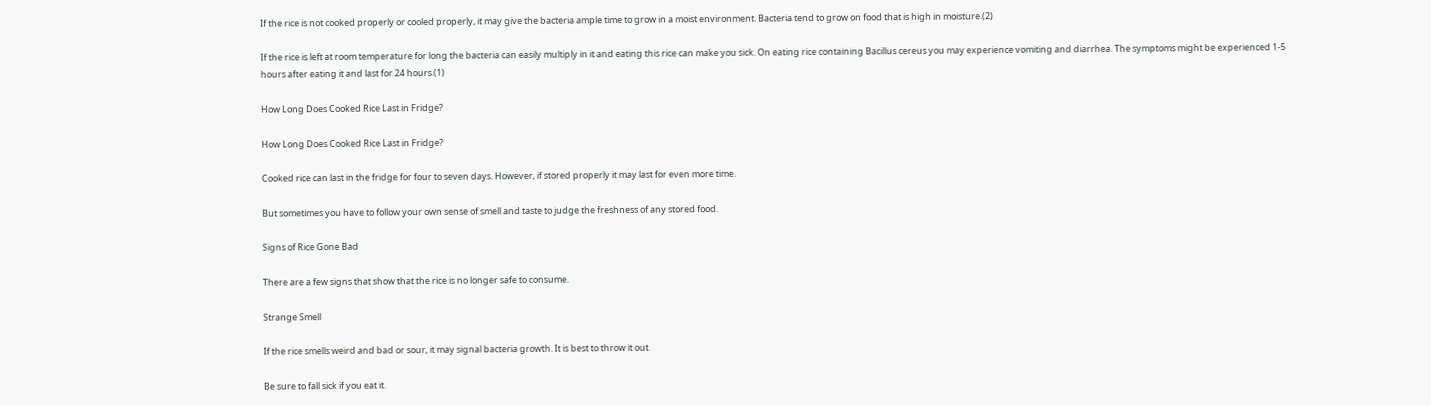If the rice is not cooked properly or cooled properly, it may give the bacteria ample time to grow in a moist environment. Bacteria tend to grow on food that is high in moisture.(2)

If the rice is left at room temperature for long the bacteria can easily multiply in it and eating this rice can make you sick. On eating rice containing Bacillus cereus you may experience vomiting and diarrhea. The symptoms might be experienced 1-5 hours after eating it and last for 24 hours.(1)

How Long Does Cooked Rice Last in Fridge?

How Long Does Cooked Rice Last in Fridge?

Cooked rice can last in the fridge for four to seven days. However, if stored properly it may last for even more time.

But sometimes you have to follow your own sense of smell and taste to judge the freshness of any stored food.

Signs of Rice Gone Bad

There are a few signs that show that the rice is no longer safe to consume.

Strange Smell

If the rice smells weird and bad or sour, it may signal bacteria growth. It is best to throw it out.

Be sure to fall sick if you eat it.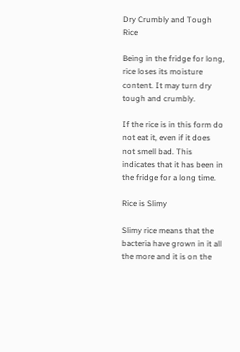Dry Crumbly and Tough Rice

Being in the fridge for long, rice loses its moisture content. It may turn dry tough and crumbly.

If the rice is in this form do not eat it, even if it does not smell bad. This indicates that it has been in the fridge for a long time.

Rice is Slimy

Slimy rice means that the bacteria have grown in it all the more and it is on the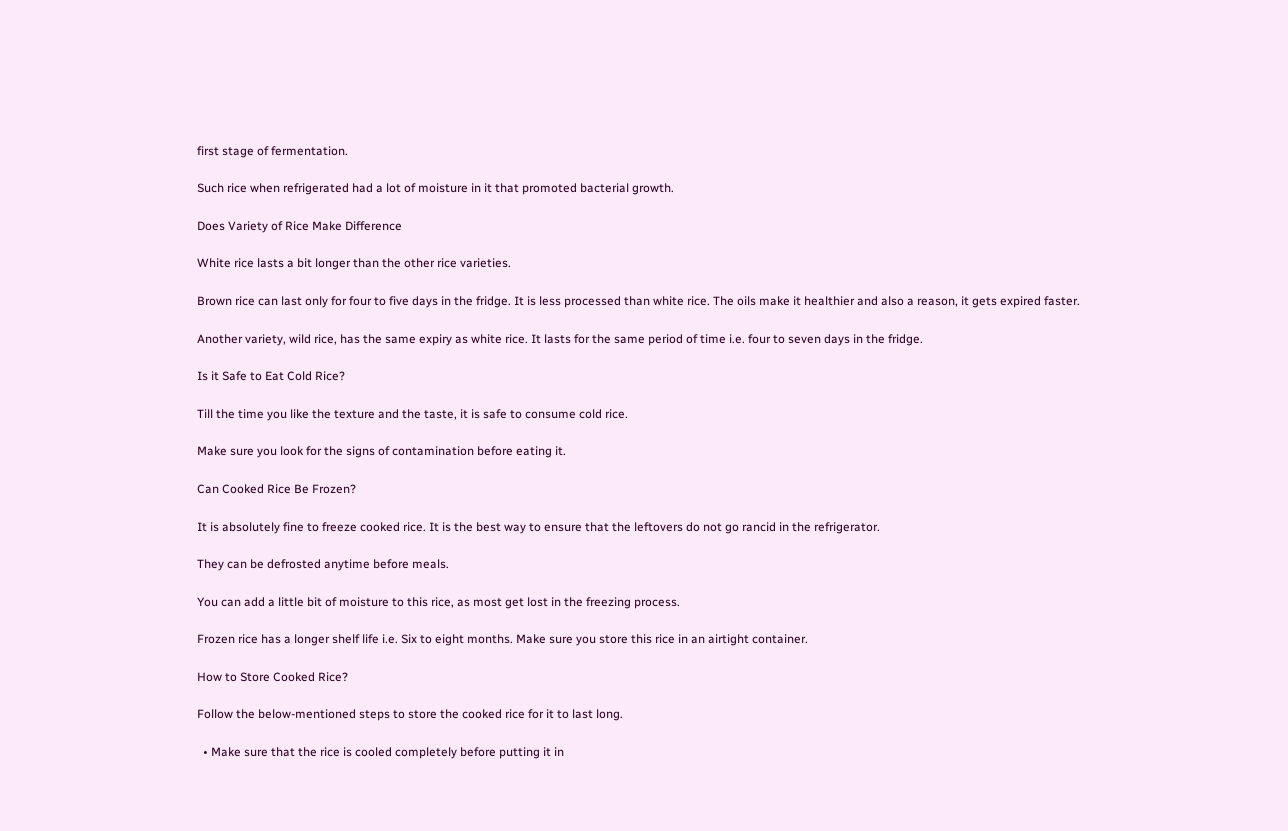first stage of fermentation.

Such rice when refrigerated had a lot of moisture in it that promoted bacterial growth.

Does Variety of Rice Make Difference

White rice lasts a bit longer than the other rice varieties.

Brown rice can last only for four to five days in the fridge. It is less processed than white rice. The oils make it healthier and also a reason, it gets expired faster.

Another variety, wild rice, has the same expiry as white rice. It lasts for the same period of time i.e. four to seven days in the fridge.

Is it Safe to Eat Cold Rice?

Till the time you like the texture and the taste, it is safe to consume cold rice.

Make sure you look for the signs of contamination before eating it.

Can Cooked Rice Be Frozen?

It is absolutely fine to freeze cooked rice. It is the best way to ensure that the leftovers do not go rancid in the refrigerator.

They can be defrosted anytime before meals.

You can add a little bit of moisture to this rice, as most get lost in the freezing process.

Frozen rice has a longer shelf life i.e. Six to eight months. Make sure you store this rice in an airtight container.

How to Store Cooked Rice?

Follow the below-mentioned steps to store the cooked rice for it to last long.

  • Make sure that the rice is cooled completely before putting it in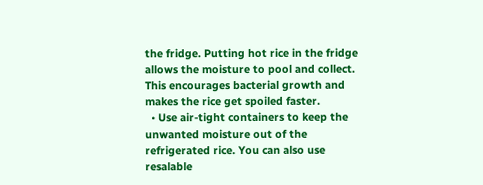the fridge. Putting hot rice in the fridge allows the moisture to pool and collect. This encourages bacterial growth and makes the rice get spoiled faster.
  • Use air-tight containers to keep the unwanted moisture out of the refrigerated rice. You can also use resalable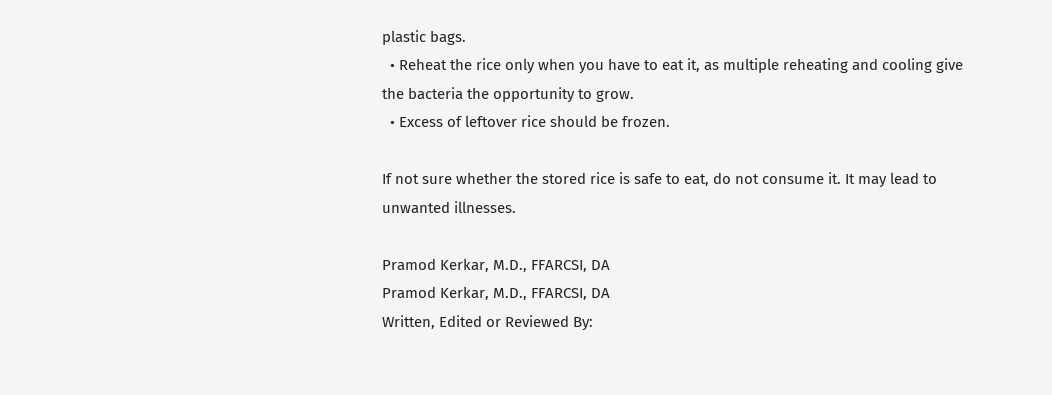plastic bags.
  • Reheat the rice only when you have to eat it, as multiple reheating and cooling give the bacteria the opportunity to grow.
  • Excess of leftover rice should be frozen.

If not sure whether the stored rice is safe to eat, do not consume it. It may lead to unwanted illnesses.

Pramod Kerkar, M.D., FFARCSI, DA
Pramod Kerkar, M.D., FFARCSI, DA
Written, Edited or Reviewed By: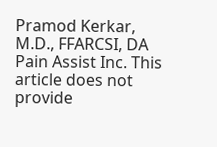Pramod Kerkar, M.D., FFARCSI, DA Pain Assist Inc. This article does not provide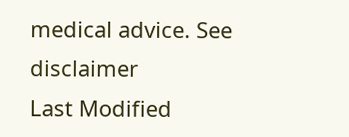medical advice. See disclaimer
Last Modified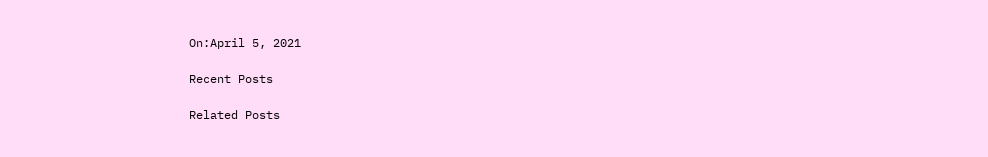On:April 5, 2021

Recent Posts

Related Posts